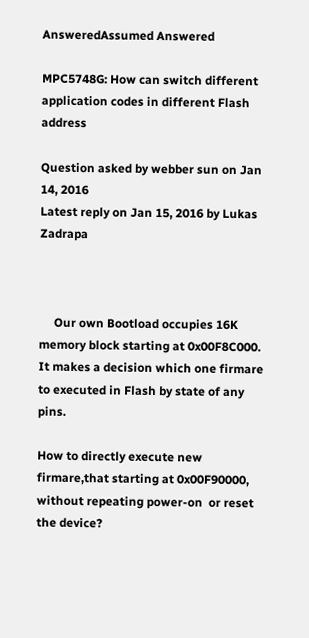AnsweredAssumed Answered

MPC5748G: How can switch different application codes in different Flash address

Question asked by webber sun on Jan 14, 2016
Latest reply on Jan 15, 2016 by Lukas Zadrapa



     Our own Bootload occupies 16K memory block starting at 0x00F8C000. It makes a decision which one firmare to executed in Flash by state of any pins.

How to directly execute new firmare,that starting at 0x00F90000, without repeating power-on  or reset the device?